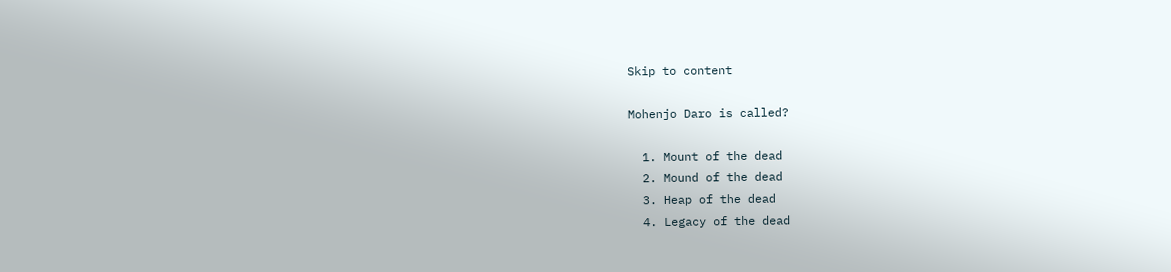Skip to content

Mohenjo Daro is called?

  1. Mount of the dead
  2. Mound of the dead
  3. Heap of the dead
  4. Legacy of the dead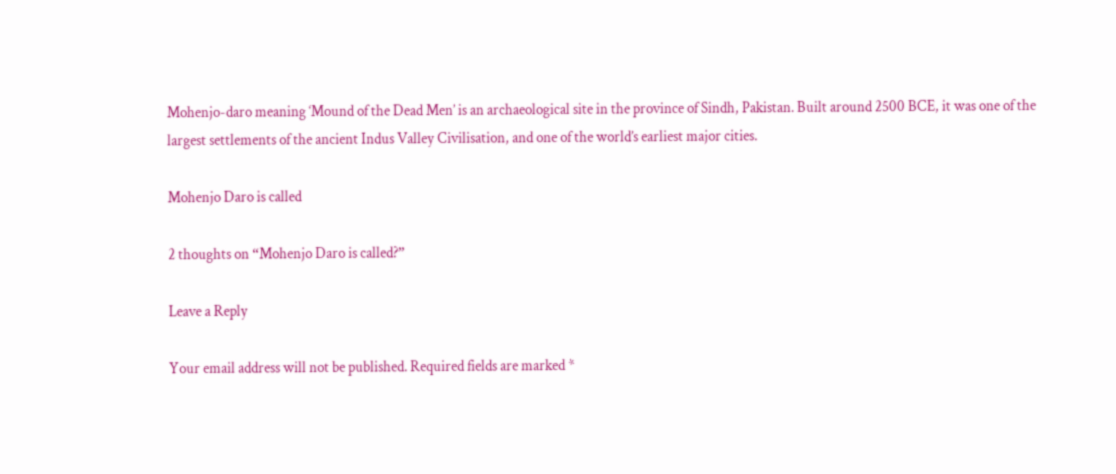Mohenjo-daro meaning ‘Mound of the Dead Men’ is an archaeological site in the province of Sindh, Pakistan. Built around 2500 BCE, it was one of the largest settlements of the ancient Indus Valley Civilisation, and one of the world’s earliest major cities.

Mohenjo Daro is called

2 thoughts on “Mohenjo Daro is called?”

Leave a Reply

Your email address will not be published. Required fields are marked *